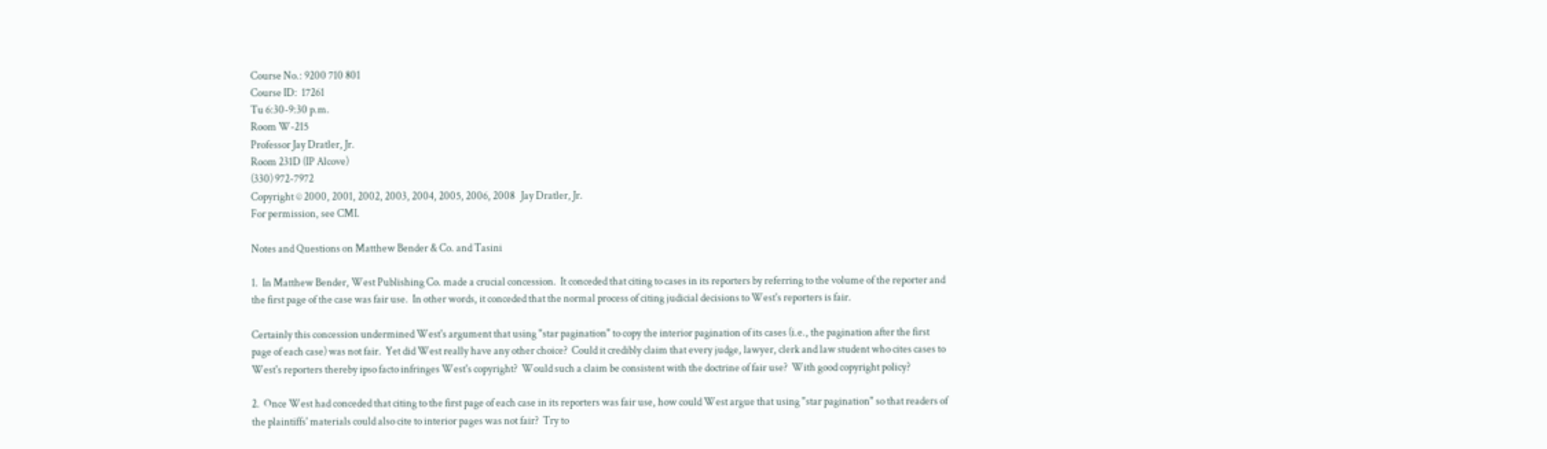Course No.: 9200 710 801
Course ID:  17261
Tu 6:30-9:30 p.m.
Room W-215
Professor Jay Dratler, Jr.
Room 231D (IP Alcove)
(330) 972-7972
Copyright © 2000, 2001, 2002, 2003, 2004, 2005, 2006, 2008   Jay Dratler, Jr.
For permission, see CMI.

Notes and Questions on Matthew Bender & Co. and Tasini

1.  In Matthew Bender, West Publishing Co. made a crucial concession.  It conceded that citing to cases in its reporters by referring to the volume of the reporter and the first page of the case was fair use.  In other words, it conceded that the normal process of citing judicial decisions to West's reporters is fair.

Certainly this concession undermined West's argument that using "star pagination" to copy the interior pagination of its cases (i.e., the pagination after the first page of each case) was not fair.  Yet did West really have any other choice?  Could it credibly claim that every judge, lawyer, clerk and law student who cites cases to West's reporters thereby ipso facto infringes West's copyright?  Would such a claim be consistent with the doctrine of fair use?  With good copyright policy?

2.  Once West had conceded that citing to the first page of each case in its reporters was fair use, how could West argue that using "star pagination" so that readers of the plaintiffs' materials could also cite to interior pages was not fair?  Try to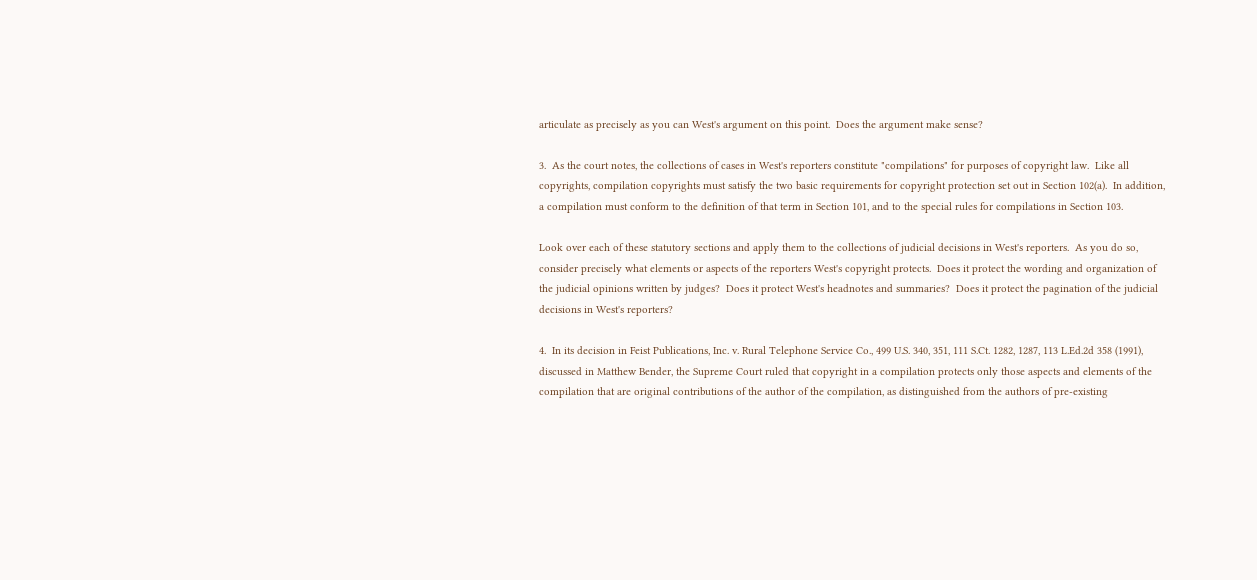articulate as precisely as you can West's argument on this point.  Does the argument make sense?

3.  As the court notes, the collections of cases in West's reporters constitute "compilations" for purposes of copyright law.  Like all copyrights, compilation copyrights must satisfy the two basic requirements for copyright protection set out in Section 102(a).  In addition, a compilation must conform to the definition of that term in Section 101, and to the special rules for compilations in Section 103.

Look over each of these statutory sections and apply them to the collections of judicial decisions in West's reporters.  As you do so, consider precisely what elements or aspects of the reporters West's copyright protects.  Does it protect the wording and organization of the judicial opinions written by judges?  Does it protect West's headnotes and summaries?  Does it protect the pagination of the judicial decisions in West's reporters?

4.  In its decision in Feist Publications, Inc. v. Rural Telephone Service Co., 499 U.S. 340, 351, 111 S.Ct. 1282, 1287, 113 L.Ed.2d 358 (1991), discussed in Matthew Bender, the Supreme Court ruled that copyright in a compilation protects only those aspects and elements of the compilation that are original contributions of the author of the compilation, as distinguished from the authors of pre-existing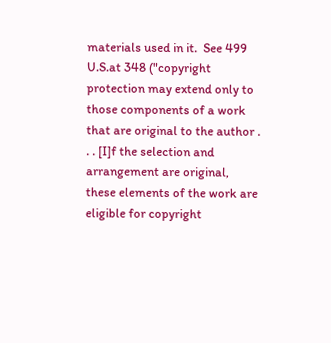materials used in it.  See 499 U.S.at 348 ("copyright protection may extend only to those components of a work that are original to the author . . . [I]f the selection and arrangement are original, these elements of the work are eligible for copyright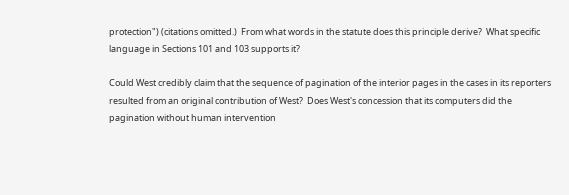protection") (citations omitted.)  From what words in the statute does this principle derive?  What specific language in Sections 101 and 103 supports it?

Could West credibly claim that the sequence of pagination of the interior pages in the cases in its reporters resulted from an original contribution of West?  Does West's concession that its computers did the pagination without human intervention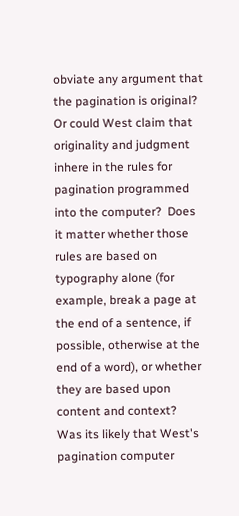obviate any argument that the pagination is original?  Or could West claim that originality and judgment inhere in the rules for pagination programmed into the computer?  Does it matter whether those rules are based on typography alone (for example, break a page at the end of a sentence, if possible, otherwise at the end of a word), or whether they are based upon content and context?  Was its likely that West's pagination computer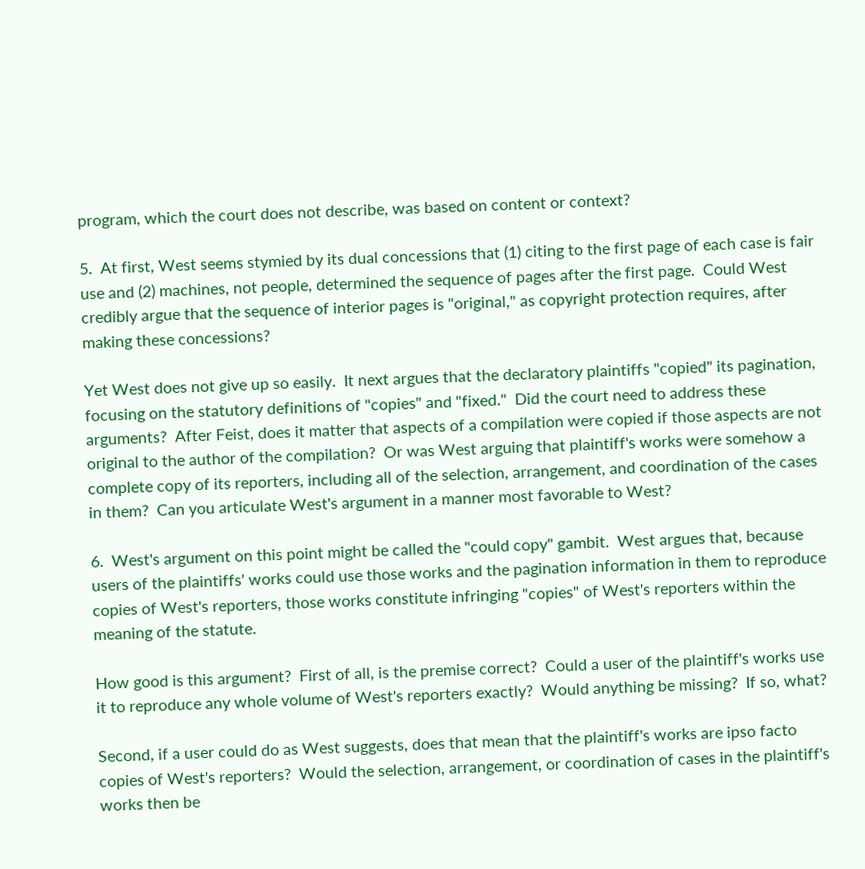program, which the court does not describe, was based on content or context?

5.  At first, West seems stymied by its dual concessions that (1) citing to the first page of each case is fair use and (2) machines, not people, determined the sequence of pages after the first page.  Could West credibly argue that the sequence of interior pages is "original," as copyright protection requires, after making these concessions?

Yet West does not give up so easily.  It next argues that the declaratory plaintiffs "copied" its pagination, focusing on the statutory definitions of "copies" and "fixed."  Did the court need to address these arguments?  After Feist, does it matter that aspects of a compilation were copied if those aspects are not original to the author of the compilation?  Or was West arguing that plaintiff's works were somehow a complete copy of its reporters, including all of the selection, arrangement, and coordination of the cases in them?  Can you articulate West's argument in a manner most favorable to West?

6.  West's argument on this point might be called the "could copy" gambit.  West argues that, because users of the plaintiffs' works could use those works and the pagination information in them to reproduce copies of West's reporters, those works constitute infringing "copies" of West's reporters within the meaning of the statute.

How good is this argument?  First of all, is the premise correct?  Could a user of the plaintiff's works use it to reproduce any whole volume of West's reporters exactly?  Would anything be missing?  If so, what?

Second, if a user could do as West suggests, does that mean that the plaintiff's works are ipso facto copies of West's reporters?  Would the selection, arrangement, or coordination of cases in the plaintiff's works then be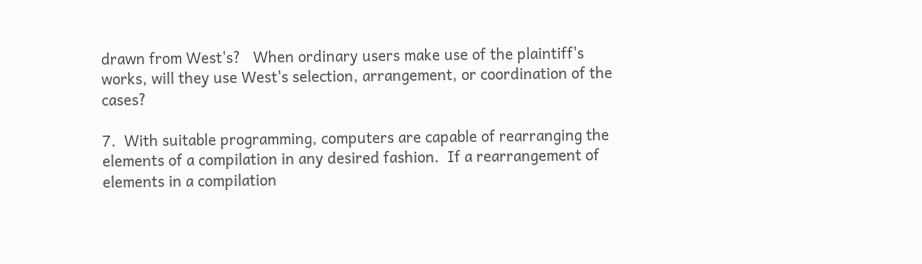drawn from West's?   When ordinary users make use of the plaintiff's works, will they use West's selection, arrangement, or coordination of the cases?

7.  With suitable programming, computers are capable of rearranging the elements of a compilation in any desired fashion.  If a rearrangement of elements in a compilation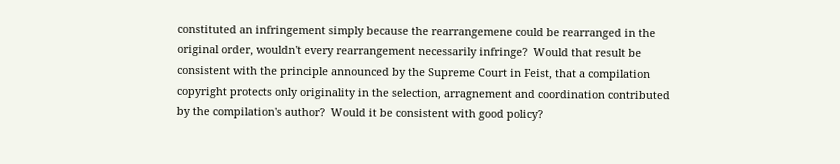constituted an infringement simply because the rearrangemene could be rearranged in the original order, wouldn't every rearrangement necessarily infringe?  Would that result be consistent with the principle announced by the Supreme Court in Feist, that a compilation copyright protects only originality in the selection, arragnement and coordination contributed by the compilation's author?  Would it be consistent with good policy?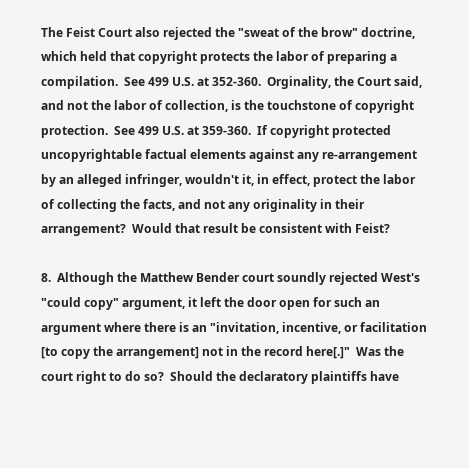The Feist Court also rejected the "sweat of the brow" doctrine, which held that copyright protects the labor of preparing a compilation.  See 499 U.S. at 352-360.  Orginality, the Court said, and not the labor of collection, is the touchstone of copyright protection.  See 499 U.S. at 359-360.  If copyright protected uncopyrightable factual elements against any re-arrangement by an alleged infringer, wouldn't it, in effect, protect the labor of collecting the facts, and not any originality in their arrangement?  Would that result be consistent with Feist?

8.  Although the Matthew Bender court soundly rejected West's "could copy" argument, it left the door open for such an argument where there is an "invitation, incentive, or facilitation [to copy the arrangement] not in the record here[.]"  Was the court right to do so?  Should the declaratory plaintiffs have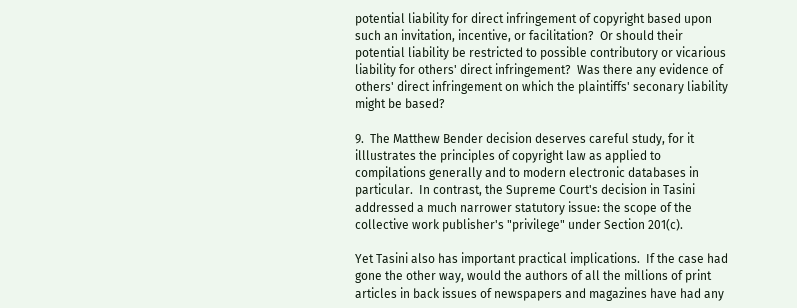potential liability for direct infringement of copyright based upon such an invitation, incentive, or facilitation?  Or should their potential liability be restricted to possible contributory or vicarious liability for others' direct infringement?  Was there any evidence of others' direct infringement on which the plaintiffs' seconary liability might be based?

9.  The Matthew Bender decision deserves careful study, for it illlustrates the principles of copyright law as applied to compilations generally and to modern electronic databases in particular.  In contrast, the Supreme Court's decision in Tasini addressed a much narrower statutory issue: the scope of the collective work publisher's "privilege" under Section 201(c).

Yet Tasini also has important practical implications.  If the case had gone the other way, would the authors of all the millions of print articles in back issues of newspapers and magazines have had any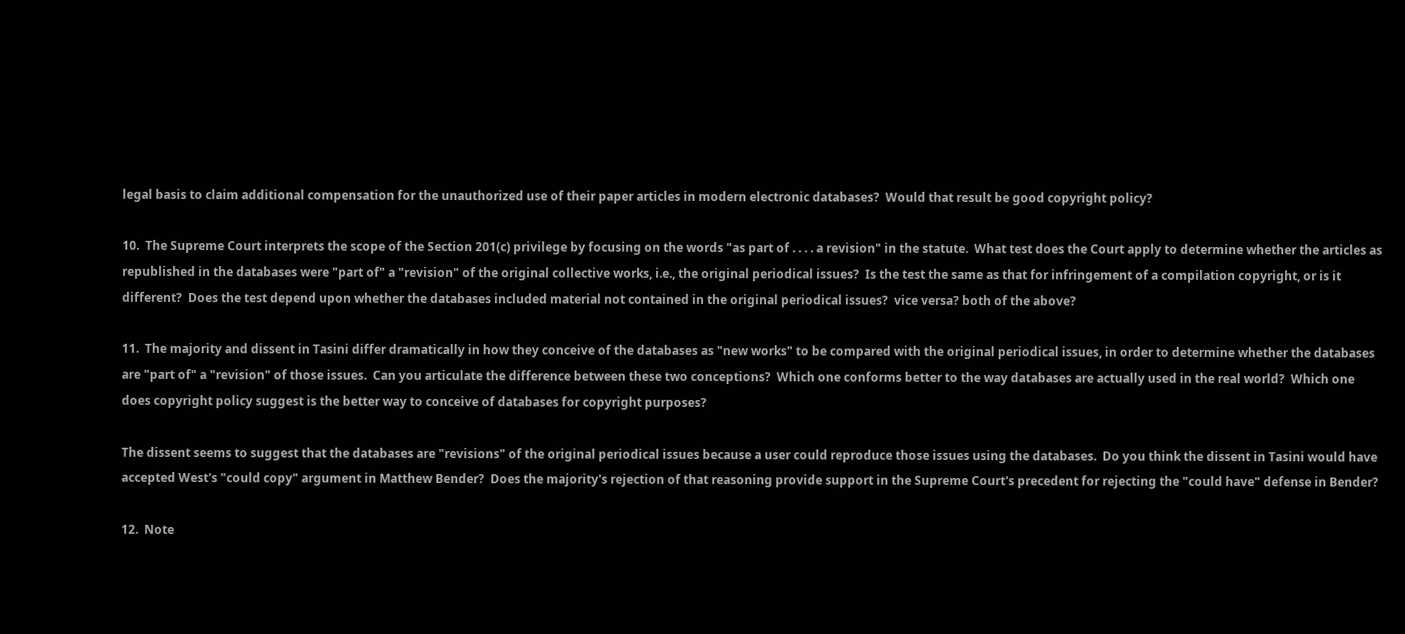legal basis to claim additional compensation for the unauthorized use of their paper articles in modern electronic databases?  Would that result be good copyright policy?

10.  The Supreme Court interprets the scope of the Section 201(c) privilege by focusing on the words "as part of . . . . a revision" in the statute.  What test does the Court apply to determine whether the articles as republished in the databases were "part of" a "revision" of the original collective works, i.e., the original periodical issues?  Is the test the same as that for infringement of a compilation copyright, or is it different?  Does the test depend upon whether the databases included material not contained in the original periodical issues?  vice versa? both of the above?

11.  The majority and dissent in Tasini differ dramatically in how they conceive of the databases as "new works" to be compared with the original periodical issues, in order to determine whether the databases are "part of" a "revision" of those issues.  Can you articulate the difference between these two conceptions?  Which one conforms better to the way databases are actually used in the real world?  Which one does copyright policy suggest is the better way to conceive of databases for copyright purposes?

The dissent seems to suggest that the databases are "revisions" of the original periodical issues because a user could reproduce those issues using the databases.  Do you think the dissent in Tasini would have accepted West's "could copy" argument in Matthew Bender?  Does the majority's rejection of that reasoning provide support in the Supreme Court's precedent for rejecting the "could have" defense in Bender?

12.  Note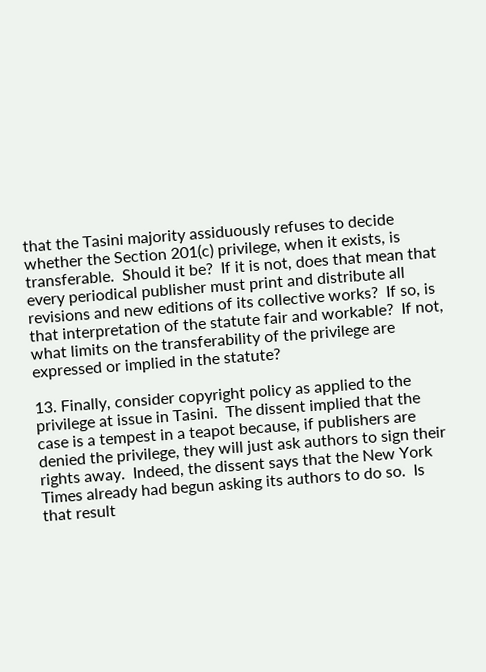that the Tasini majority assiduously refuses to decide whether the Section 201(c) privilege, when it exists, is transferable.  Should it be?  If it is not, does that mean that every periodical publisher must print and distribute all revisions and new editions of its collective works?  If so, is that interpretation of the statute fair and workable?  If not, what limits on the transferability of the privilege are expressed or implied in the statute?

13. Finally, consider copyright policy as applied to the privilege at issue in Tasini.  The dissent implied that the case is a tempest in a teapot because, if publishers are denied the privilege, they will just ask authors to sign their rights away.  Indeed, the dissent says that the New York Times already had begun asking its authors to do so.  Is that result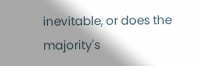inevitable, or does the majority's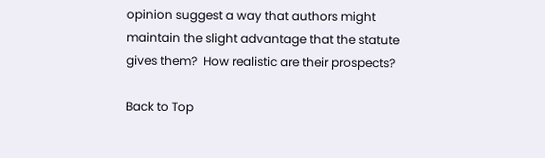opinion suggest a way that authors might maintain the slight advantage that the statute gives them?  How realistic are their prospects?

Back to Top